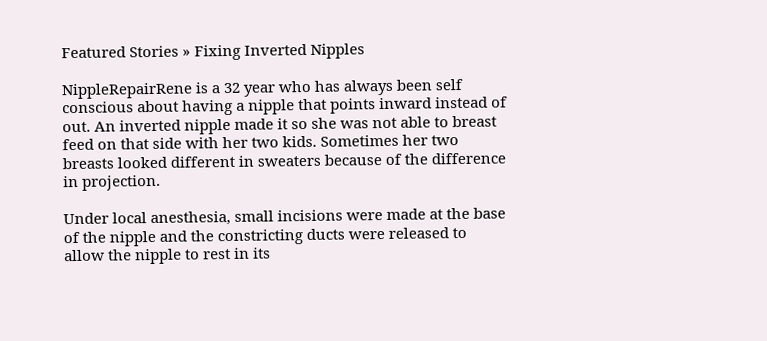Featured Stories » Fixing Inverted Nipples

NippleRepairRene is a 32 year who has always been self conscious about having a nipple that points inward instead of out. An inverted nipple made it so she was not able to breast feed on that side with her two kids. Sometimes her two breasts looked different in sweaters because of the difference in projection.

Under local anesthesia, small incisions were made at the base of the nipple and the constricting ducts were released to allow the nipple to rest in its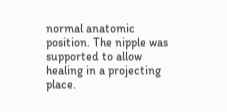normal anatomic position. The nipple was supported to allow healing in a projecting place.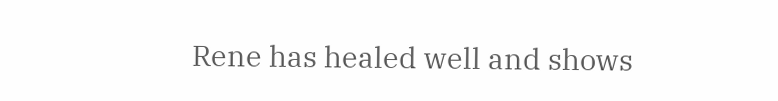Rene has healed well and shows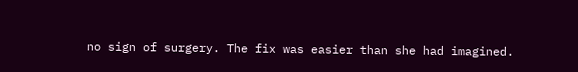no sign of surgery. The fix was easier than she had imagined.